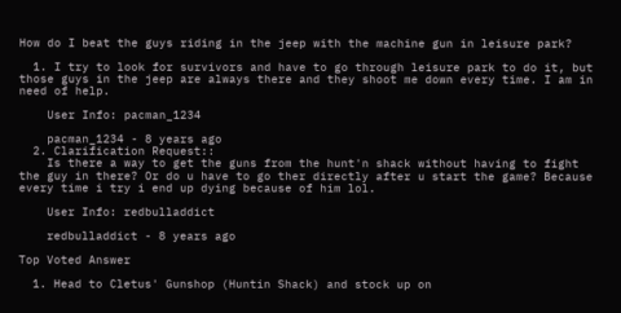How do I beat the guys riding in the jeep with the machine gun in leisure park?

  1. I try to look for survivors and have to go through leisure park to do it, but those guys in the jeep are always there and they shoot me down every time. I am in need of help.

    User Info: pacman_1234

    pacman_1234 - 8 years ago
  2. Clarification Request::
    Is there a way to get the guns from the hunt'n shack without having to fight the guy in there? Or do u have to go ther directly after u start the game? Because every time i try i end up dying because of him lol.

    User Info: redbulladdict

    redbulladdict - 8 years ago

Top Voted Answer

  1. Head to Cletus' Gunshop (Huntin Shack) and stock up on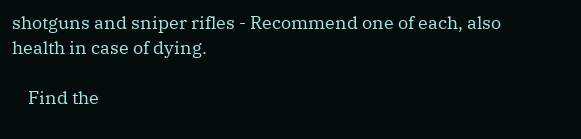shotguns and sniper rifles - Recommend one of each, also health in case of dying.

    Find the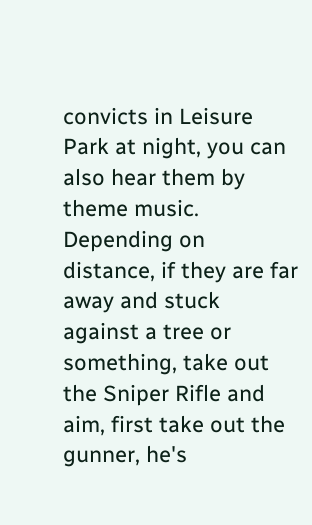convicts in Leisure Park at night, you can also hear them by theme music. Depending on distance, if they are far away and stuck against a tree or something, take out the Sniper Rifle and aim, first take out the gunner, he's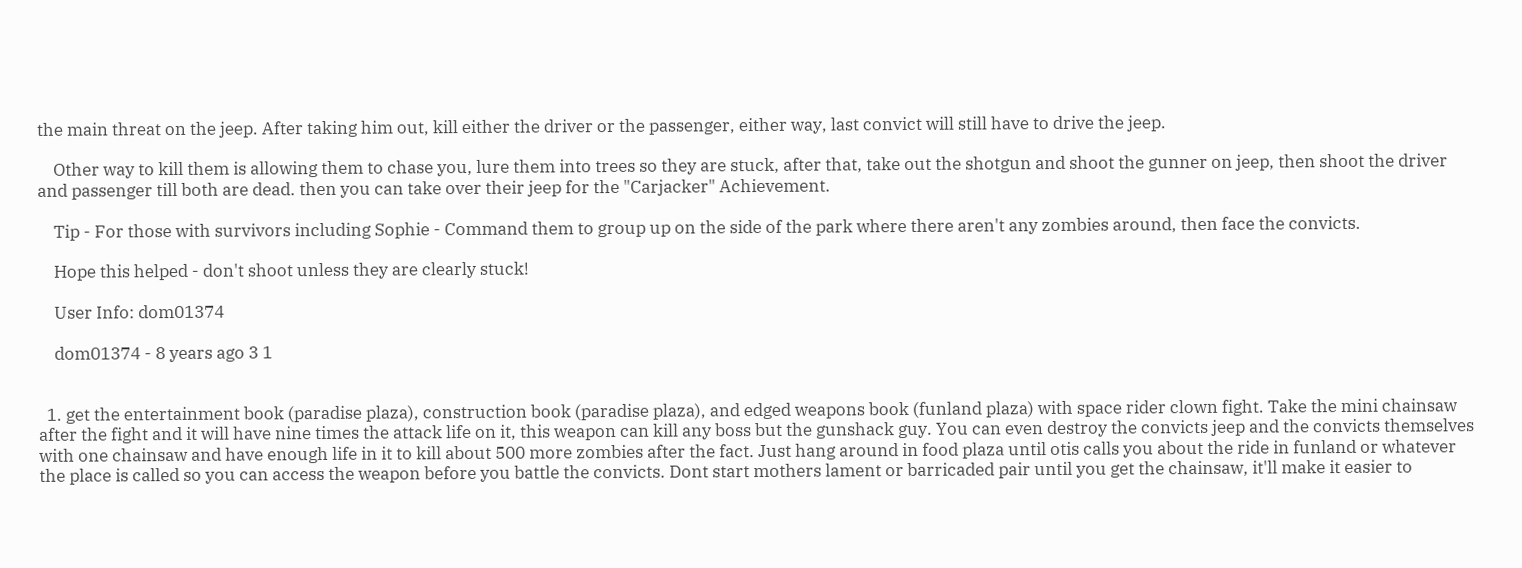the main threat on the jeep. After taking him out, kill either the driver or the passenger, either way, last convict will still have to drive the jeep.

    Other way to kill them is allowing them to chase you, lure them into trees so they are stuck, after that, take out the shotgun and shoot the gunner on jeep, then shoot the driver and passenger till both are dead. then you can take over their jeep for the "Carjacker" Achievement.

    Tip - For those with survivors including Sophie - Command them to group up on the side of the park where there aren't any zombies around, then face the convicts.

    Hope this helped - don't shoot unless they are clearly stuck!

    User Info: dom01374

    dom01374 - 8 years ago 3 1


  1. get the entertainment book (paradise plaza), construction book (paradise plaza), and edged weapons book (funland plaza) with space rider clown fight. Take the mini chainsaw after the fight and it will have nine times the attack life on it, this weapon can kill any boss but the gunshack guy. You can even destroy the convicts jeep and the convicts themselves with one chainsaw and have enough life in it to kill about 500 more zombies after the fact. Just hang around in food plaza until otis calls you about the ride in funland or whatever the place is called so you can access the weapon before you battle the convicts. Dont start mothers lament or barricaded pair until you get the chainsaw, it'll make it easier to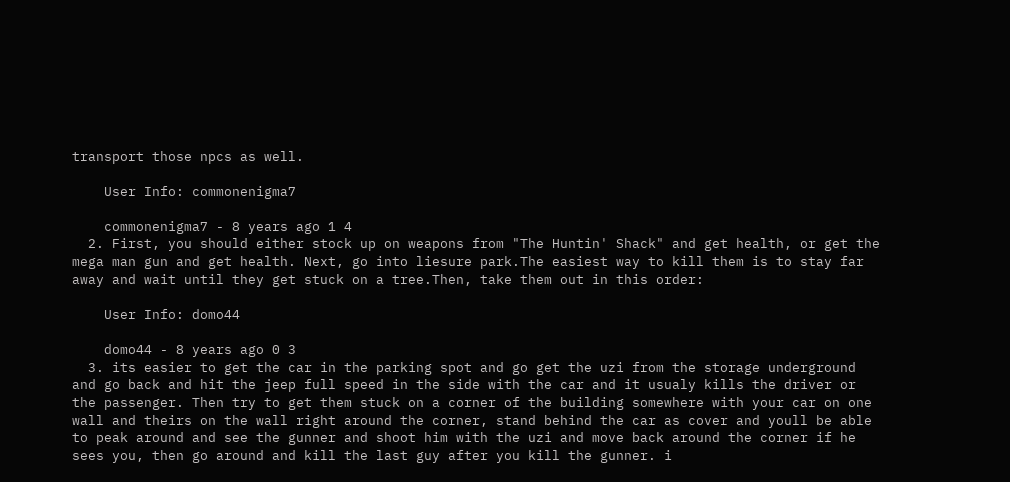transport those npcs as well.

    User Info: commonenigma7

    commonenigma7 - 8 years ago 1 4
  2. First, you should either stock up on weapons from "The Huntin' Shack" and get health, or get the mega man gun and get health. Next, go into liesure park.The easiest way to kill them is to stay far away and wait until they get stuck on a tree.Then, take them out in this order:

    User Info: domo44

    domo44 - 8 years ago 0 3
  3. its easier to get the car in the parking spot and go get the uzi from the storage underground and go back and hit the jeep full speed in the side with the car and it usualy kills the driver or the passenger. Then try to get them stuck on a corner of the building somewhere with your car on one wall and theirs on the wall right around the corner, stand behind the car as cover and youll be able to peak around and see the gunner and shoot him with the uzi and move back around the corner if he sees you, then go around and kill the last guy after you kill the gunner. i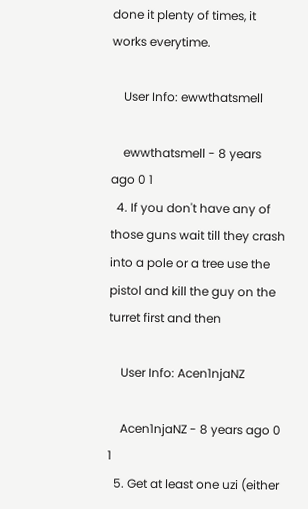done it plenty of times, it works everytime.

    User Info: ewwthatsmell

    ewwthatsmell - 8 years ago 0 1
  4. If you don't have any of those guns wait till they crash into a pole or a tree use the pistol and kill the guy on the turret first and then

    User Info: Acen1njaNZ

    Acen1njaNZ - 8 years ago 0 1
  5. Get at least one uzi (either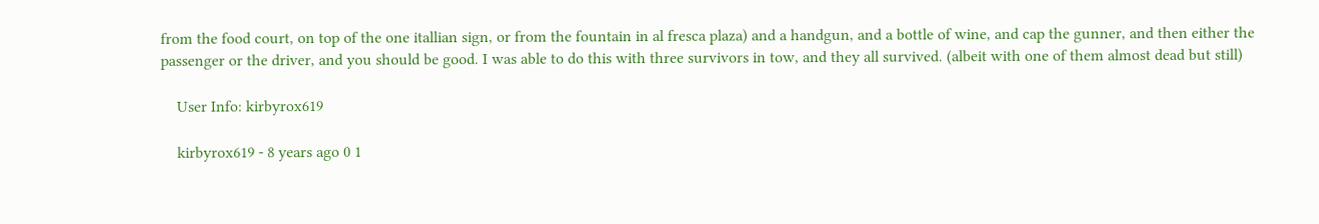from the food court, on top of the one itallian sign, or from the fountain in al fresca plaza) and a handgun, and a bottle of wine, and cap the gunner, and then either the passenger or the driver, and you should be good. I was able to do this with three survivors in tow, and they all survived. (albeit with one of them almost dead but still)

    User Info: kirbyrox619

    kirbyrox619 - 8 years ago 0 1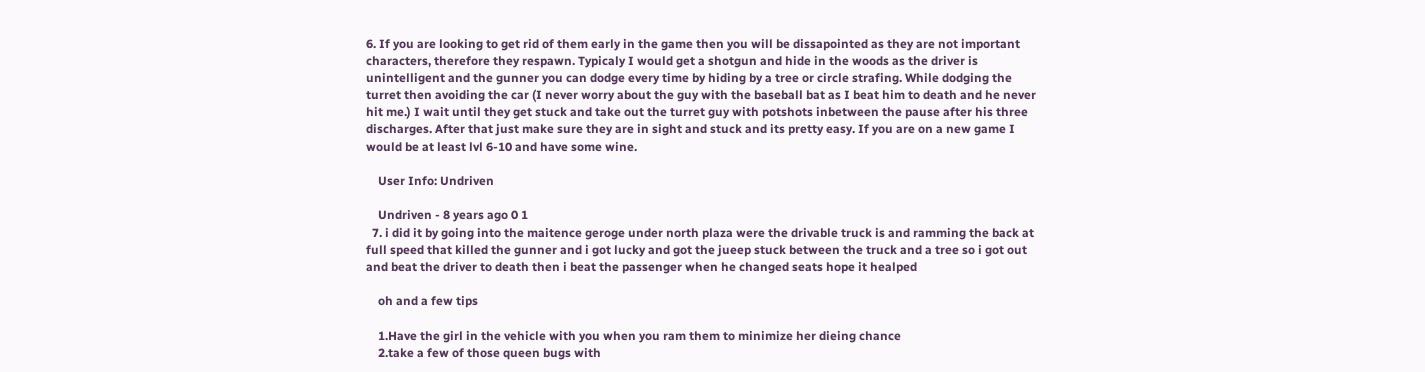6. If you are looking to get rid of them early in the game then you will be dissapointed as they are not important characters, therefore they respawn. Typicaly I would get a shotgun and hide in the woods as the driver is unintelligent and the gunner you can dodge every time by hiding by a tree or circle strafing. While dodging the turret then avoiding the car (I never worry about the guy with the baseball bat as I beat him to death and he never hit me.) I wait until they get stuck and take out the turret guy with potshots inbetween the pause after his three discharges. After that just make sure they are in sight and stuck and its pretty easy. If you are on a new game I would be at least lvl 6-10 and have some wine.

    User Info: Undriven

    Undriven - 8 years ago 0 1
  7. i did it by going into the maitence geroge under north plaza were the drivable truck is and ramming the back at full speed that killed the gunner and i got lucky and got the jueep stuck between the truck and a tree so i got out and beat the driver to death then i beat the passenger when he changed seats hope it healped

    oh and a few tips

    1.Have the girl in the vehicle with you when you ram them to minimize her dieing chance
    2.take a few of those queen bugs with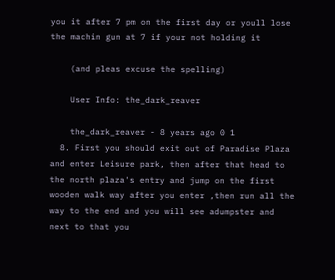you it after 7 pm on the first day or youll lose the machin gun at 7 if your not holding it

    (and pleas excuse the spelling)

    User Info: the_dark_reaver

    the_dark_reaver - 8 years ago 0 1
  8. First you should exit out of Paradise Plaza and enter Leisure park, then after that head to the north plaza's entry and jump on the first wooden walk way after you enter ,then run all the way to the end and you will see adumpster and next to that you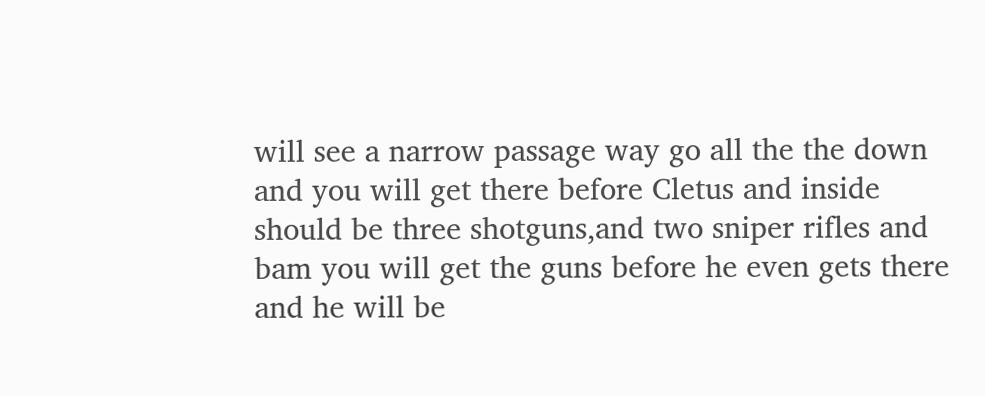will see a narrow passage way go all the the down and you will get there before Cletus and inside should be three shotguns,and two sniper rifles and bam you will get the guns before he even gets there and he will be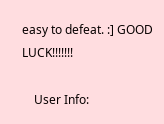easy to defeat. :] GOOD LUCK!!!!!!!

    User Info: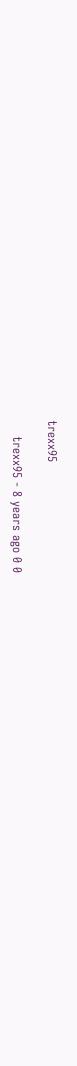trexx95

    trexx95 - 8 years ago 0 0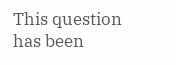This question has been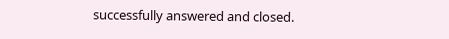successfully answered and closed.